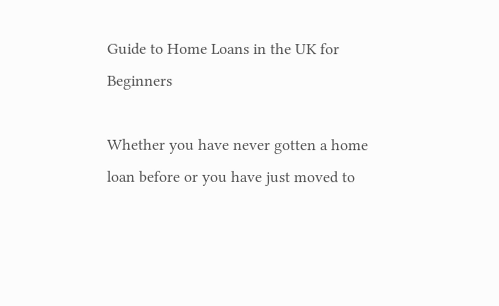Guide to Home Loans in the UK for Beginners

Whether you have never gotten a home loan before or you have just moved to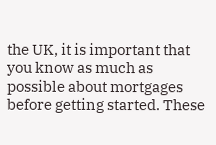the UK, it is important that you know as much as possible about mortgages before getting started. These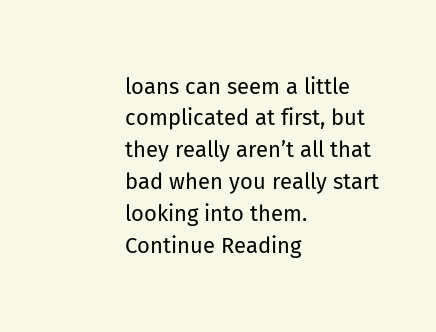loans can seem a little complicated at first, but they really aren’t all that bad when you really start looking into them. Continue Reading